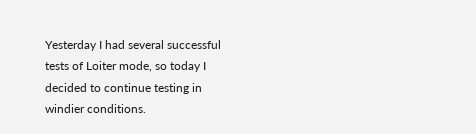Yesterday I had several successful tests of Loiter mode, so today I decided to continue testing in windier conditions.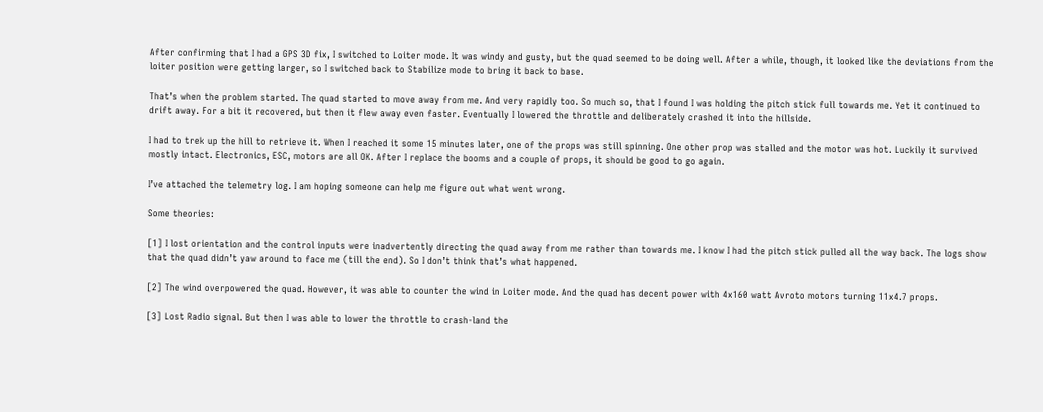After confirming that I had a GPS 3D fix, I switched to Loiter mode. It was windy and gusty, but the quad seemed to be doing well. After a while, though, it looked like the deviations from the loiter position were getting larger, so I switched back to Stabilize mode to bring it back to base.

That’s when the problem started. The quad started to move away from me. And very rapidly too. So much so, that I found I was holding the pitch stick full towards me. Yet it continued to drift away. For a bit it recovered, but then it flew away even faster. Eventually I lowered the throttle and deliberately crashed it into the hillside.

I had to trek up the hill to retrieve it. When I reached it some 15 minutes later, one of the props was still spinning. One other prop was stalled and the motor was hot. Luckily it survived mostly intact. Electronics, ESC, motors are all OK. After I replace the booms and a couple of props, it should be good to go again.

I’ve attached the telemetry log. I am hoping someone can help me figure out what went wrong.

Some theories:

[1] I lost orientation and the control inputs were inadvertently directing the quad away from me rather than towards me. I know I had the pitch stick pulled all the way back. The logs show that the quad didn’t yaw around to face me (till the end). So I don’t think that’s what happened.

[2] The wind overpowered the quad. However, it was able to counter the wind in Loiter mode. And the quad has decent power with 4x160 watt Avroto motors turning 11x4.7 props.

[3] Lost Radio signal. But then I was able to lower the throttle to crash-land the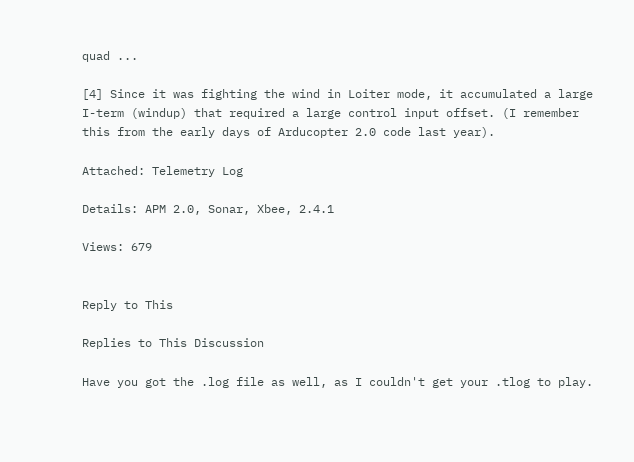quad ...

[4] Since it was fighting the wind in Loiter mode, it accumulated a large I-term (windup) that required a large control input offset. (I remember this from the early days of Arducopter 2.0 code last year).

Attached: Telemetry Log

Details: APM 2.0, Sonar, Xbee, 2.4.1

Views: 679


Reply to This

Replies to This Discussion

Have you got the .log file as well, as I couldn't get your .tlog to play.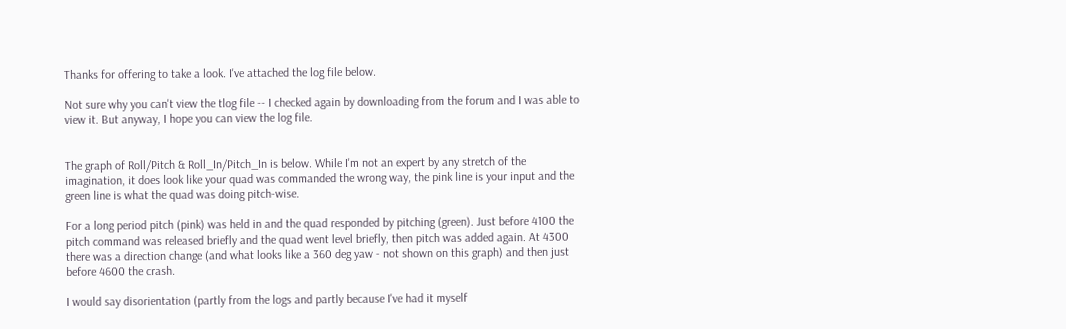Thanks for offering to take a look. I've attached the log file below.

Not sure why you can't view the tlog file -- I checked again by downloading from the forum and I was able to view it. But anyway, I hope you can view the log file.


The graph of Roll/Pitch & Roll_In/Pitch_In is below. While I'm not an expert by any stretch of the imagination, it does look like your quad was commanded the wrong way, the pink line is your input and the green line is what the quad was doing pitch-wise.

For a long period pitch (pink) was held in and the quad responded by pitching (green). Just before 4100 the pitch command was released briefly and the quad went level briefly, then pitch was added again. At 4300 there was a direction change (and what looks like a 360 deg yaw - not shown on this graph) and then just before 4600 the crash.

I would say disorientation (partly from the logs and partly because I've had it myself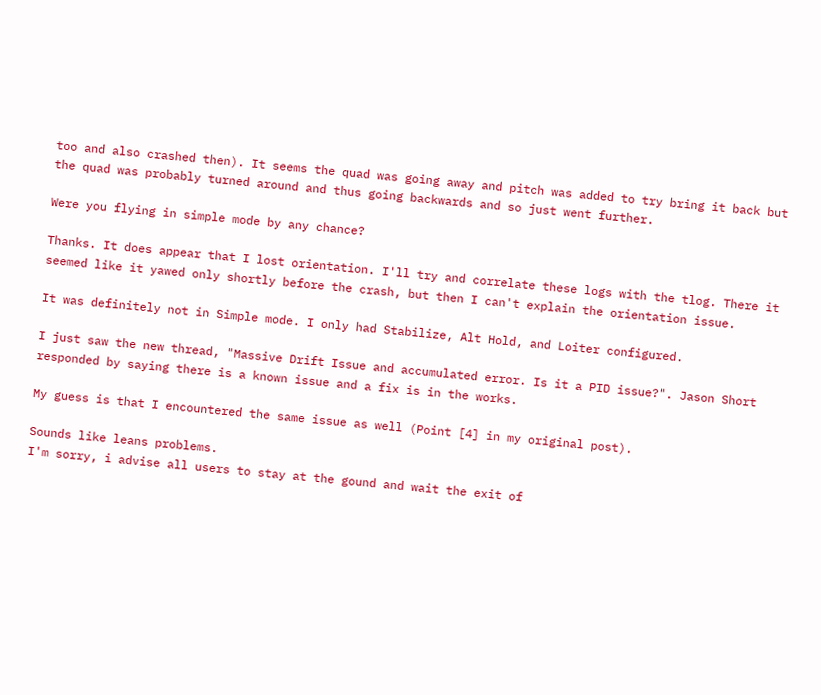too and also crashed then). It seems the quad was going away and pitch was added to try bring it back but the quad was probably turned around and thus going backwards and so just went further.

Were you flying in simple mode by any chance?

Thanks. It does appear that I lost orientation. I'll try and correlate these logs with the tlog. There it seemed like it yawed only shortly before the crash, but then I can't explain the orientation issue.

It was definitely not in Simple mode. I only had Stabilize, Alt Hold, and Loiter configured.

I just saw the new thread, "Massive Drift Issue and accumulated error. Is it a PID issue?". Jason Short responded by saying there is a known issue and a fix is in the works.

My guess is that I encountered the same issue as well (Point [4] in my original post).

Sounds like leans problems.
I'm sorry, i advise all users to stay at the gound and wait the exit of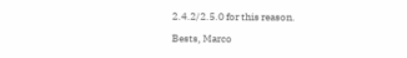2.4.2/2.5.0 for this reason.

Bests, Marco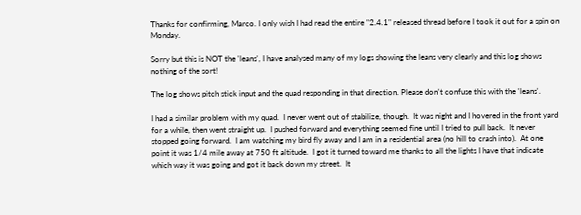Thanks for confirming, Marco. I only wish I had read the entire "2.4.1" released thread before I took it out for a spin on Monday.

Sorry but this is NOT the 'leans', I have analysed many of my logs showing the leans very clearly and this log shows nothing of the sort!

The log shows pitch stick input and the quad responding in that direction. Please don't confuse this with the 'leans'.

I had a similar problem with my quad.  I never went out of stabilize, though.  It was night and I hovered in the front yard for a while, then went straight up.  I pushed forward and everything seemed fine until I tried to pull back.  It never stopped going forward.  I am watching my bird fly away and I am in a residential area (no hill to crash into).  At one point it was 1/4 mile away at 750 ft altitude.  I got it turned toward me thanks to all the lights I have that indicate which way it was going and got it back down my street.  It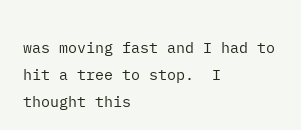was moving fast and I had to hit a tree to stop.  I thought this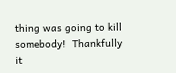thing was going to kill somebody!  Thankfully it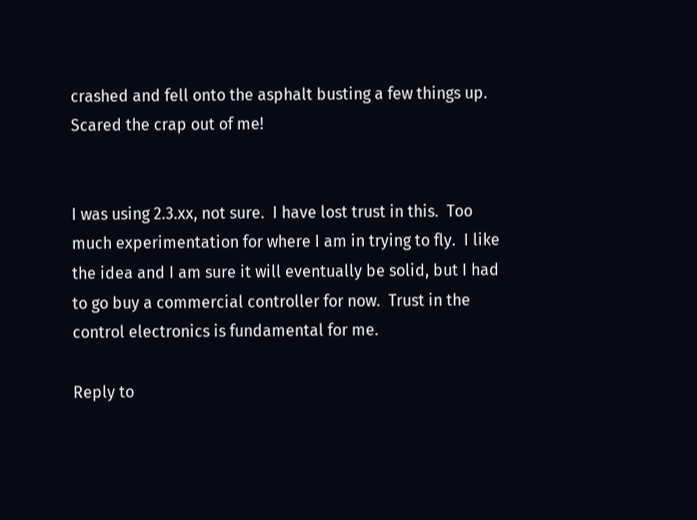crashed and fell onto the asphalt busting a few things up.  Scared the crap out of me!


I was using 2.3.xx, not sure.  I have lost trust in this.  Too much experimentation for where I am in trying to fly.  I like the idea and I am sure it will eventually be solid, but I had to go buy a commercial controller for now.  Trust in the control electronics is fundamental for me.

Reply to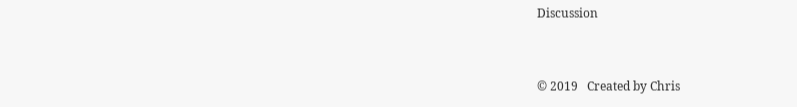Discussion


© 2019   Created by Chris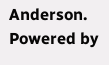Anderson.   Powered by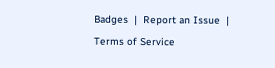Badges  |  Report an Issue  |  Terms of Service